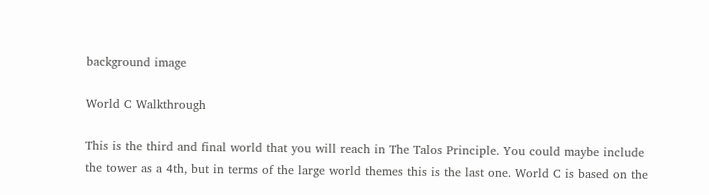background image

World C Walkthrough

This is the third and final world that you will reach in The Talos Principle. You could maybe include the tower as a 4th, but in terms of the large world themes this is the last one. World C is based on the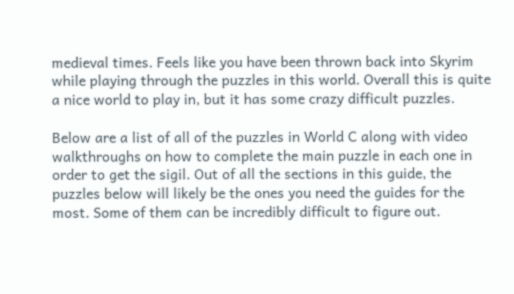medieval times. Feels like you have been thrown back into Skyrim while playing through the puzzles in this world. Overall this is quite a nice world to play in, but it has some crazy difficult puzzles.

Below are a list of all of the puzzles in World C along with video walkthroughs on how to complete the main puzzle in each one in order to get the sigil. Out of all the sections in this guide, the puzzles below will likely be the ones you need the guides for the most. Some of them can be incredibly difficult to figure out.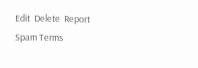Edit  Delete  Report
Spam Terms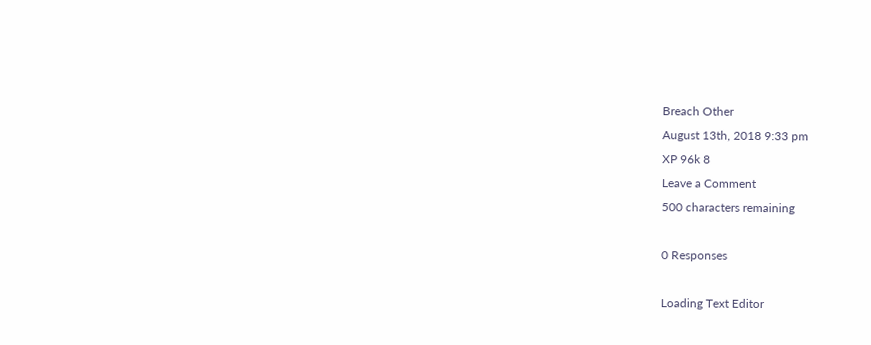Breach Other
August 13th, 2018 9:33 pm
XP 96k 8
Leave a Comment
500 characters remaining

0 Responses

Loading Text Editor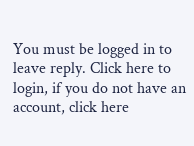You must be logged in to leave reply. Click here to login, if you do not have an account, click here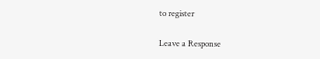to register

Leave a Response